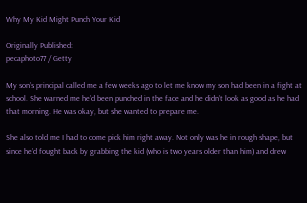Why My Kid Might Punch Your Kid

Originally Published:
pecaphoto77 / Getty

My son’s principal called me a few weeks ago to let me know my son had been in a fight at school. She warned me he’d been punched in the face and he didn’t look as good as he had that morning. He was okay, but she wanted to prepare me.

She also told me I had to come pick him right away. Not only was he in rough shape, but since he’d fought back by grabbing the kid (who is two years older than him) and drew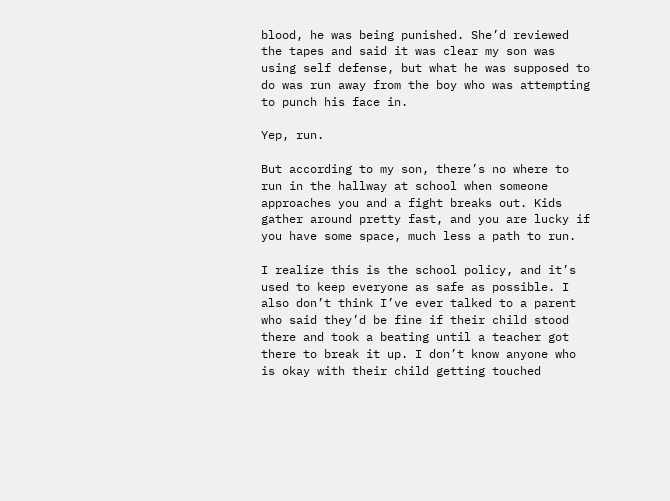blood, he was being punished. She’d reviewed the tapes and said it was clear my son was using self defense, but what he was supposed to do was run away from the boy who was attempting to punch his face in.

Yep, run.

But according to my son, there’s no where to run in the hallway at school when someone approaches you and a fight breaks out. Kids gather around pretty fast, and you are lucky if you have some space, much less a path to run.

I realize this is the school policy, and it’s used to keep everyone as safe as possible. I also don’t think I’ve ever talked to a parent who said they’d be fine if their child stood there and took a beating until a teacher got there to break it up. I don’t know anyone who is okay with their child getting touched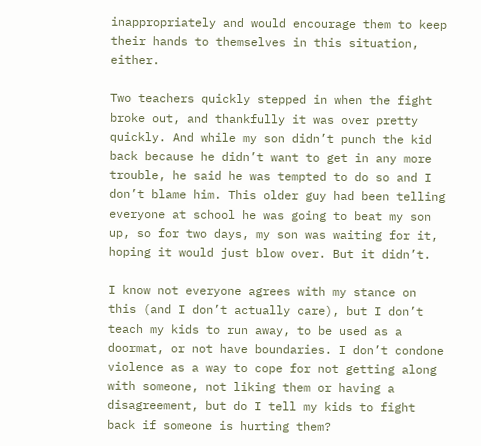inappropriately and would encourage them to keep their hands to themselves in this situation, either.

Two teachers quickly stepped in when the fight broke out, and thankfully it was over pretty quickly. And while my son didn’t punch the kid back because he didn’t want to get in any more trouble, he said he was tempted to do so and I don’t blame him. This older guy had been telling everyone at school he was going to beat my son up, so for two days, my son was waiting for it, hoping it would just blow over. But it didn’t.

I know not everyone agrees with my stance on this (and I don’t actually care), but I don’t teach my kids to run away, to be used as a doormat, or not have boundaries. I don’t condone violence as a way to cope for not getting along with someone, not liking them or having a disagreement, but do I tell my kids to fight back if someone is hurting them?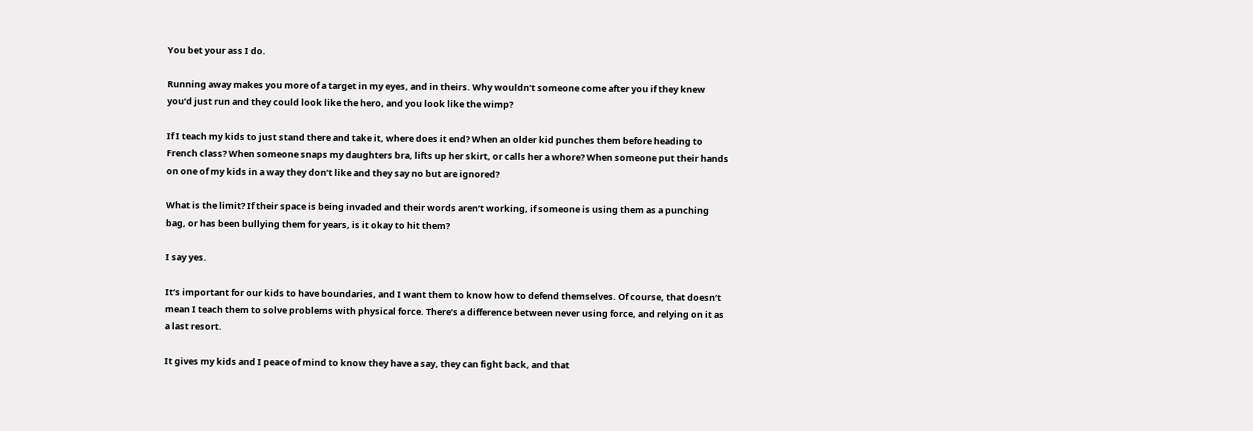You bet your ass I do.

Running away makes you more of a target in my eyes, and in theirs. Why wouldn’t someone come after you if they knew you’d just run and they could look like the hero, and you look like the wimp?

If I teach my kids to just stand there and take it, where does it end? When an older kid punches them before heading to French class? When someone snaps my daughters bra, lifts up her skirt, or calls her a whore? When someone put their hands on one of my kids in a way they don’t like and they say no but are ignored?

What is the limit? If their space is being invaded and their words aren’t working, if someone is using them as a punching bag, or has been bullying them for years, is it okay to hit them?

I say yes.

It’s important for our kids to have boundaries, and I want them to know how to defend themselves. Of course, that doesn’t mean I teach them to solve problems with physical force. There’s a difference between never using force, and relying on it as a last resort.

It gives my kids and I peace of mind to know they have a say, they can fight back, and that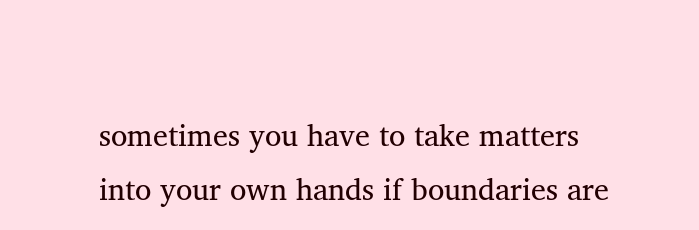sometimes you have to take matters into your own hands if boundaries are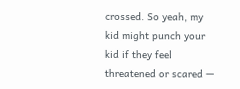crossed. So yeah, my kid might punch your kid if they feel threatened or scared —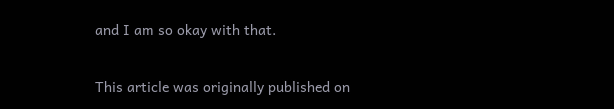and I am so okay with that.

This article was originally published on